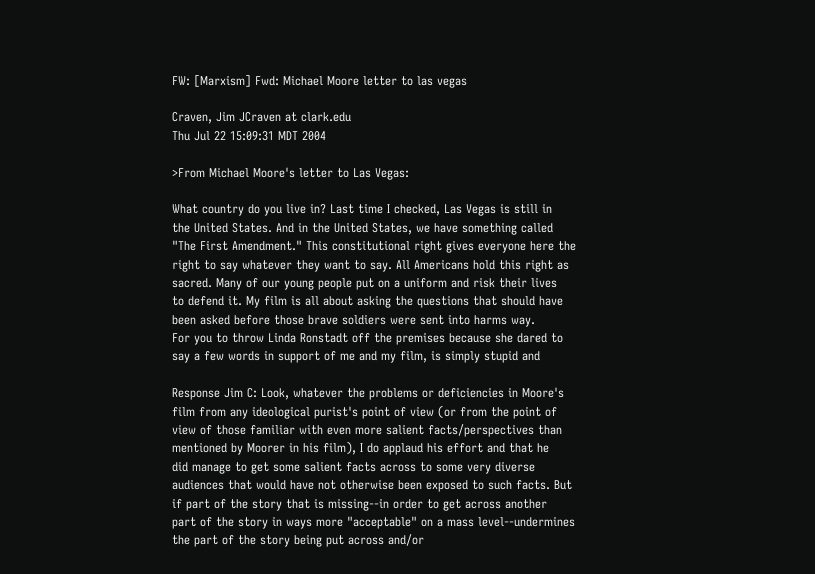FW: [Marxism] Fwd: Michael Moore letter to las vegas

Craven, Jim JCraven at clark.edu
Thu Jul 22 15:09:31 MDT 2004

>From Michael Moore's letter to Las Vegas:

What country do you live in? Last time I checked, Las Vegas is still in
the United States. And in the United States, we have something called
"The First Amendment." This constitutional right gives everyone here the
right to say whatever they want to say. All Americans hold this right as
sacred. Many of our young people put on a uniform and risk their lives
to defend it. My film is all about asking the questions that should have
been asked before those brave soldiers were sent into harms way.
For you to throw Linda Ronstadt off the premises because she dared to
say a few words in support of me and my film, is simply stupid and

Response Jim C: Look, whatever the problems or deficiencies in Moore's
film from any ideological purist's point of view (or from the point of
view of those familiar with even more salient facts/perspectives than
mentioned by Moorer in his film), I do applaud his effort and that he
did manage to get some salient facts across to some very diverse
audiences that would have not otherwise been exposed to such facts. But
if part of the story that is missing--in order to get across another
part of the story in ways more "acceptable" on a mass level--undermines
the part of the story being put across and/or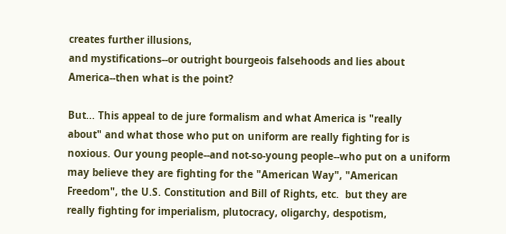creates further illusions,
and mystifications--or outright bourgeois falsehoods and lies about
America--then what is the point?

But... This appeal to de jure formalism and what America is "really
about" and what those who put on uniform are really fighting for is
noxious. Our young people--and not-so-young people--who put on a uniform
may believe they are fighting for the "American Way", "American
Freedom", the U.S. Constitution and Bill of Rights, etc.  but they are
really fighting for imperialism, plutocracy, oligarchy, despotism,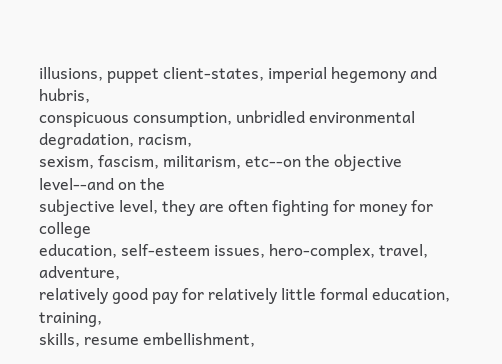illusions, puppet client-states, imperial hegemony and hubris,
conspicuous consumption, unbridled environmental degradation, racism,
sexism, fascism, militarism, etc--on the objective level--and on the
subjective level, they are often fighting for money for college
education, self-esteem issues, hero-complex, travel, adventure,
relatively good pay for relatively little formal education, training,
skills, resume embellishment,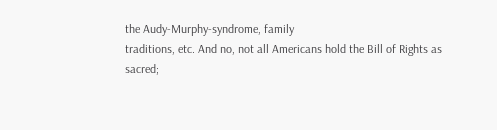the Audy-Murphy-syndrome, family
traditions, etc. And no, not all Americans hold the Bill of Rights as
sacred;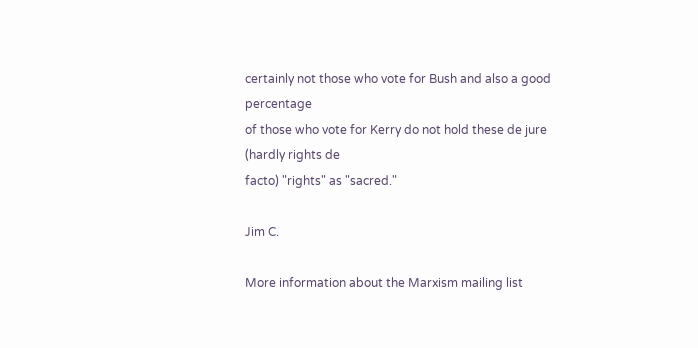certainly not those who vote for Bush and also a good percentage
of those who vote for Kerry do not hold these de jure (hardly rights de
facto) "rights" as "sacred."

Jim C.

More information about the Marxism mailing list